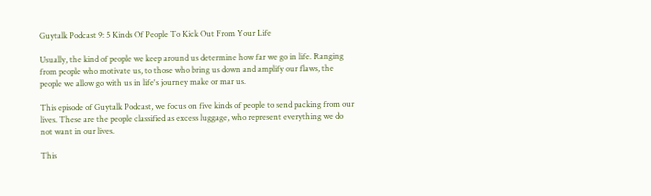Guytalk Podcast 9: 5 Kinds Of People To Kick Out From Your Life

Usually, the kind of people we keep around us determine how far we go in life. Ranging from people who motivate us, to those who bring us down and amplify our flaws, the people we allow go with us in life's journey make or mar us.

This episode of Guytalk Podcast, we focus on five kinds of people to send packing from our lives. These are the people classified as excess luggage, who represent everything we do not want in our lives.

This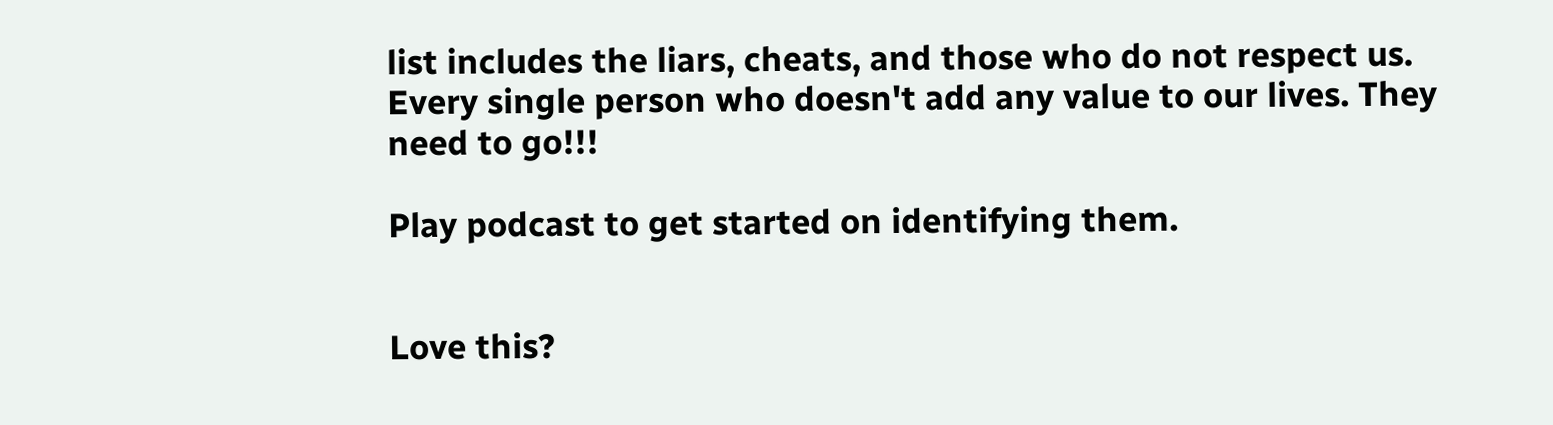list includes the liars, cheats, and those who do not respect us. Every single person who doesn't add any value to our lives. They need to go!!!

Play podcast to get started on identifying them.


Love this?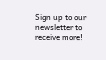Sign up to our newsletter to receive more!